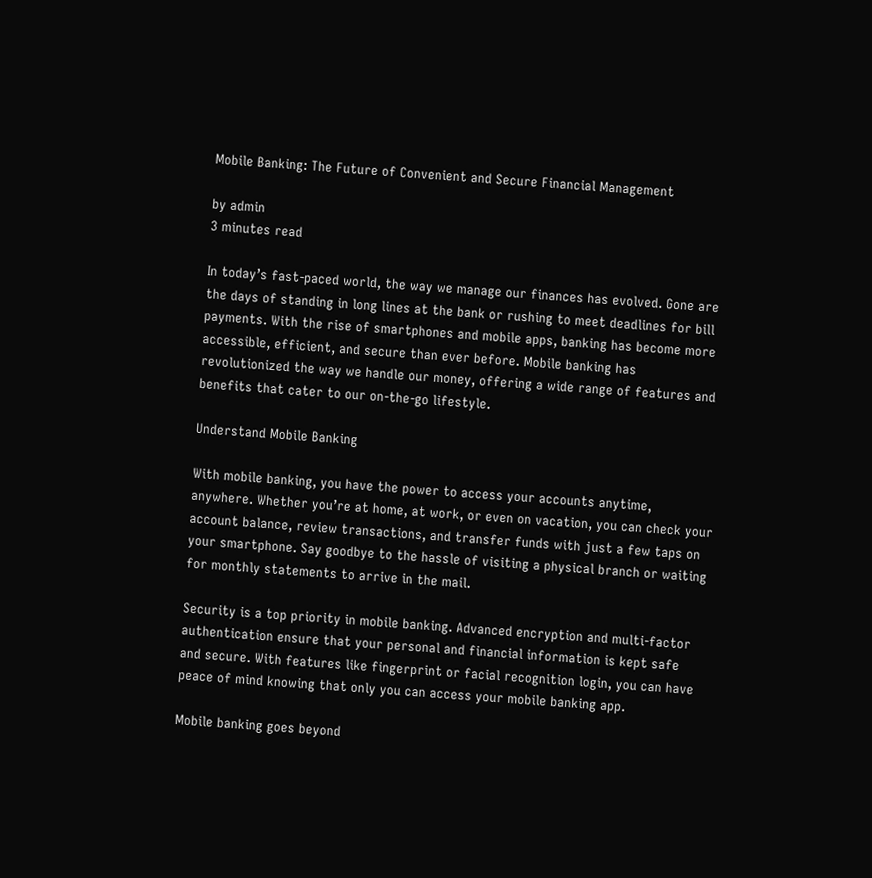Mobile Banking: The Future of Convenient and Secure Financial Management

by admin
3 minutes read

In today’s fast-paced world, the way we manage our finances has evolved. Gone are the days of standing in long lines at the bank or rushing to meet deadlines for bill payments. With the rise of smartphones and mobile apps, banking has become more accessible, efficient, and secure than ever before. Mobile banking has revolutionized the way we handle our money, offering a wide range of features and benefits that cater to our on-the-go lifestyle.

Understand Mobile Banking

With mobile banking, you have the power to access your accounts anytime, anywhere. Whether you’re at home, at work, or even on vacation, you can check your account balance, review transactions, and transfer funds with just a few taps on your smartphone. Say goodbye to the hassle of visiting a physical branch or waiting for monthly statements to arrive in the mail.

Security is a top priority in mobile banking. Advanced encryption and multi-factor authentication ensure that your personal and financial information is kept safe and secure. With features like fingerprint or facial recognition login, you can have peace of mind knowing that only you can access your mobile banking app.

Mobile banking goes beyond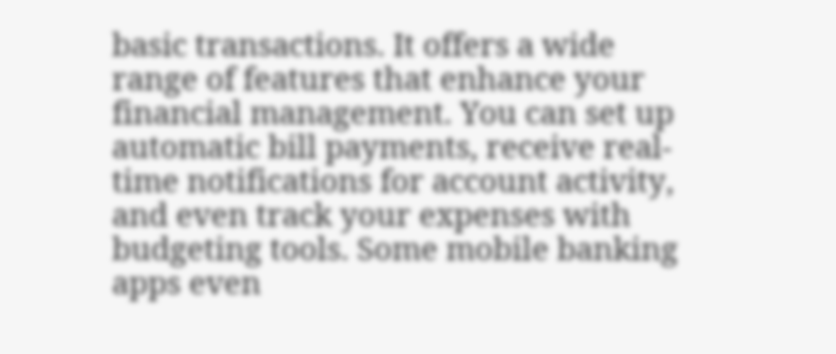basic transactions. It offers a wide range of features that enhance your financial management. You can set up automatic bill payments, receive real-time notifications for account activity, and even track your expenses with budgeting tools. Some mobile banking apps even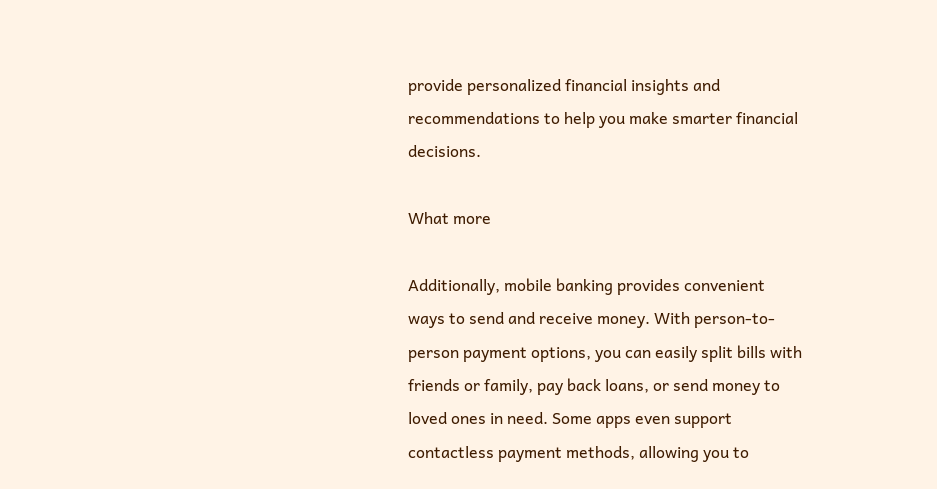provide personalized financial insights and recommendations to help you make smarter financial decisions.

What more

Additionally, mobile banking provides convenient ways to send and receive money. With person-to-person payment options, you can easily split bills with friends or family, pay back loans, or send money to loved ones in need. Some apps even support contactless payment methods, allowing you to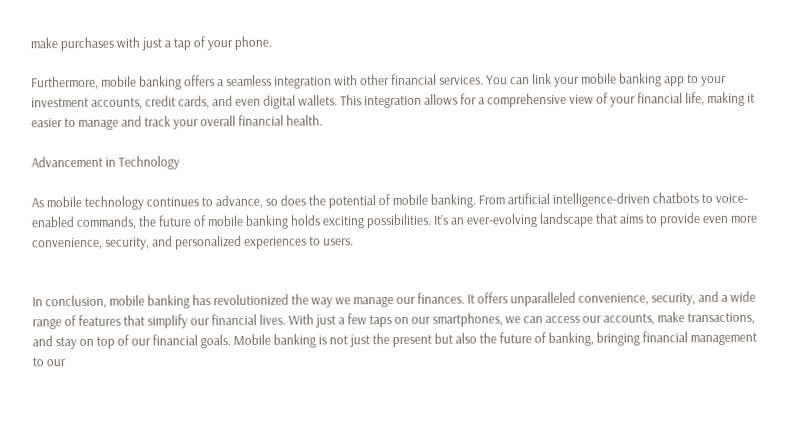make purchases with just a tap of your phone.

Furthermore, mobile banking offers a seamless integration with other financial services. You can link your mobile banking app to your investment accounts, credit cards, and even digital wallets. This integration allows for a comprehensive view of your financial life, making it easier to manage and track your overall financial health.

Advancement in Technology

As mobile technology continues to advance, so does the potential of mobile banking. From artificial intelligence-driven chatbots to voice-enabled commands, the future of mobile banking holds exciting possibilities. It’s an ever-evolving landscape that aims to provide even more convenience, security, and personalized experiences to users.


In conclusion, mobile banking has revolutionized the way we manage our finances. It offers unparalleled convenience, security, and a wide range of features that simplify our financial lives. With just a few taps on our smartphones, we can access our accounts, make transactions, and stay on top of our financial goals. Mobile banking is not just the present but also the future of banking, bringing financial management to our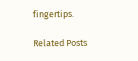fingertips.

Related Posts